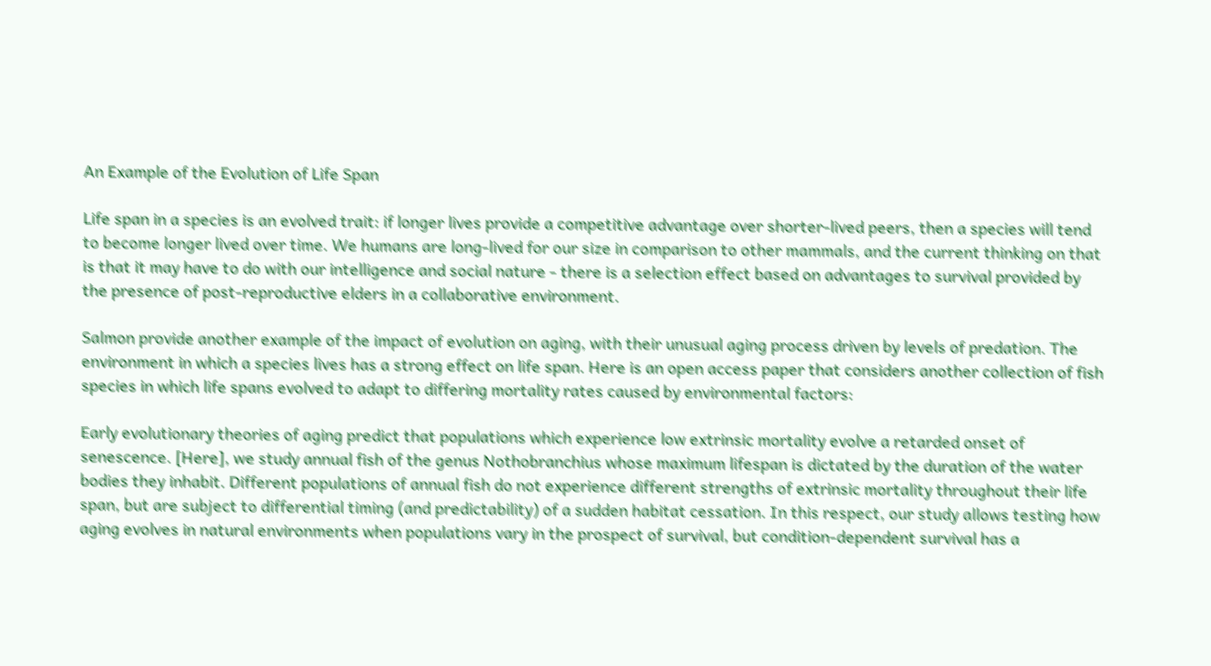An Example of the Evolution of Life Span

Life span in a species is an evolved trait: if longer lives provide a competitive advantage over shorter-lived peers, then a species will tend to become longer lived over time. We humans are long-lived for our size in comparison to other mammals, and the current thinking on that is that it may have to do with our intelligence and social nature - there is a selection effect based on advantages to survival provided by the presence of post-reproductive elders in a collaborative environment.

Salmon provide another example of the impact of evolution on aging, with their unusual aging process driven by levels of predation. The environment in which a species lives has a strong effect on life span. Here is an open access paper that considers another collection of fish species in which life spans evolved to adapt to differing mortality rates caused by environmental factors:

Early evolutionary theories of aging predict that populations which experience low extrinsic mortality evolve a retarded onset of senescence. [Here], we study annual fish of the genus Nothobranchius whose maximum lifespan is dictated by the duration of the water bodies they inhabit. Different populations of annual fish do not experience different strengths of extrinsic mortality throughout their life span, but are subject to differential timing (and predictability) of a sudden habitat cessation. In this respect, our study allows testing how aging evolves in natural environments when populations vary in the prospect of survival, but condition-dependent survival has a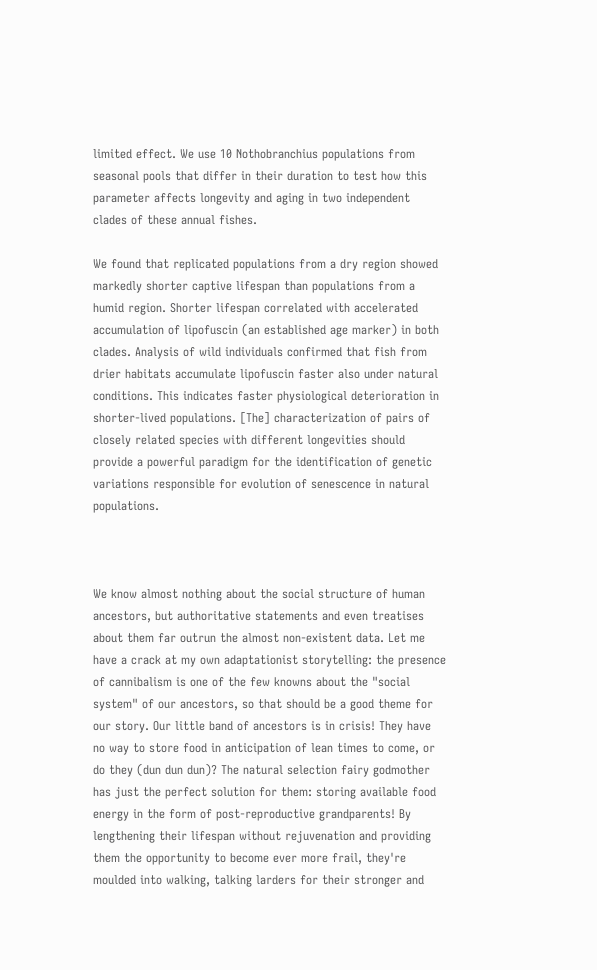limited effect. We use 10 Nothobranchius populations from seasonal pools that differ in their duration to test how this parameter affects longevity and aging in two independent clades of these annual fishes.

We found that replicated populations from a dry region showed markedly shorter captive lifespan than populations from a humid region. Shorter lifespan correlated with accelerated accumulation of lipofuscin (an established age marker) in both clades. Analysis of wild individuals confirmed that fish from drier habitats accumulate lipofuscin faster also under natural conditions. This indicates faster physiological deterioration in shorter-lived populations. [The] characterization of pairs of closely related species with different longevities should provide a powerful paradigm for the identification of genetic variations responsible for evolution of senescence in natural populations.



We know almost nothing about the social structure of human ancestors, but authoritative statements and even treatises about them far outrun the almost non-existent data. Let me have a crack at my own adaptationist storytelling: the presence of cannibalism is one of the few knowns about the "social system" of our ancestors, so that should be a good theme for our story. Our little band of ancestors is in crisis! They have no way to store food in anticipation of lean times to come, or do they (dun dun dun)? The natural selection fairy godmother has just the perfect solution for them: storing available food energy in the form of post-reproductive grandparents! By lengthening their lifespan without rejuvenation and providing them the opportunity to become ever more frail, they're moulded into walking, talking larders for their stronger and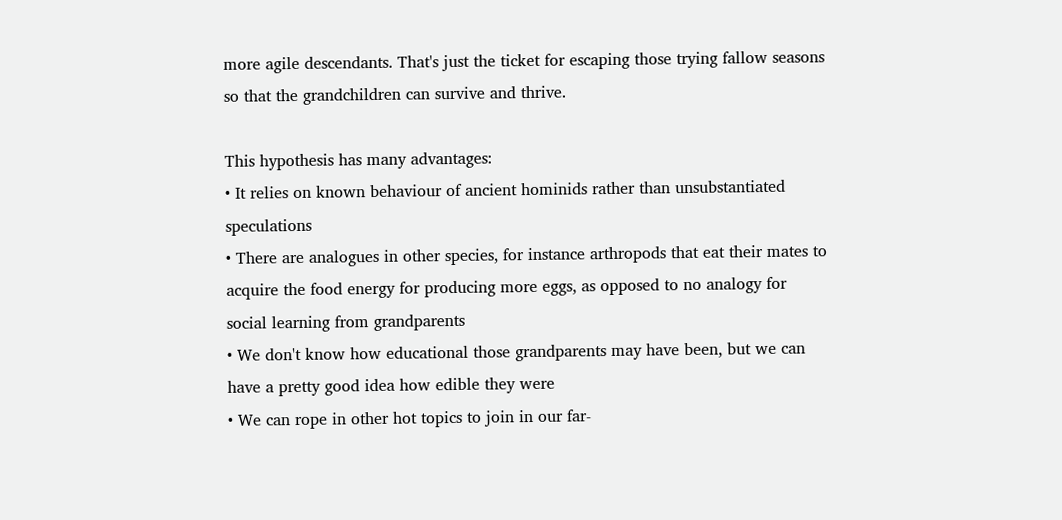more agile descendants. That's just the ticket for escaping those trying fallow seasons so that the grandchildren can survive and thrive.

This hypothesis has many advantages:
• It relies on known behaviour of ancient hominids rather than unsubstantiated speculations
• There are analogues in other species, for instance arthropods that eat their mates to acquire the food energy for producing more eggs, as opposed to no analogy for social learning from grandparents
• We don't know how educational those grandparents may have been, but we can have a pretty good idea how edible they were
• We can rope in other hot topics to join in our far-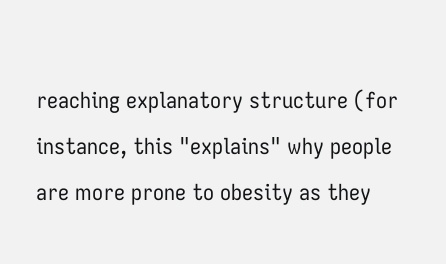reaching explanatory structure (for instance, this "explains" why people are more prone to obesity as they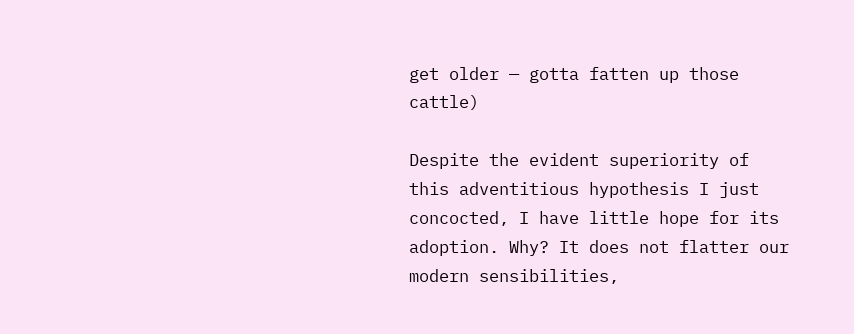get older — gotta fatten up those cattle)

Despite the evident superiority of this adventitious hypothesis I just concocted, I have little hope for its adoption. Why? It does not flatter our modern sensibilities,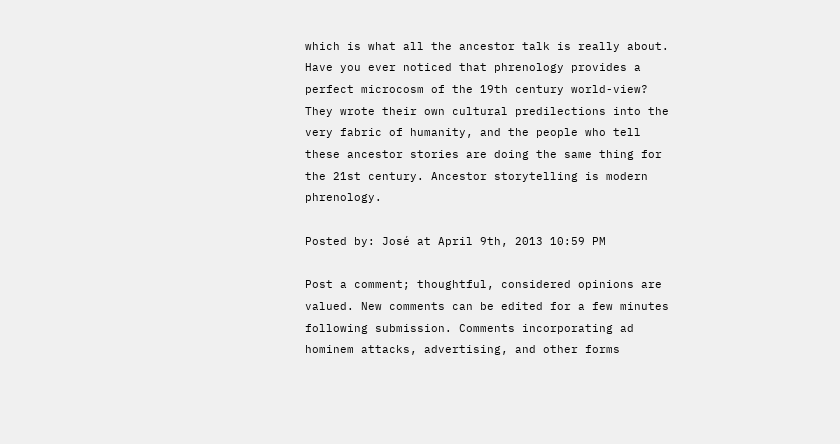which is what all the ancestor talk is really about. Have you ever noticed that phrenology provides a perfect microcosm of the 19th century world-view? They wrote their own cultural predilections into the very fabric of humanity, and the people who tell these ancestor stories are doing the same thing for the 21st century. Ancestor storytelling is modern phrenology.

Posted by: José at April 9th, 2013 10:59 PM

Post a comment; thoughtful, considered opinions are valued. New comments can be edited for a few minutes following submission. Comments incorporating ad hominem attacks, advertising, and other forms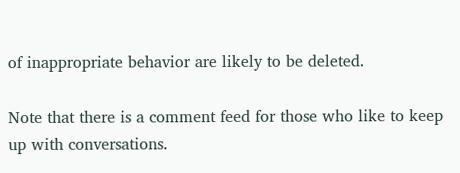of inappropriate behavior are likely to be deleted.

Note that there is a comment feed for those who like to keep up with conversations.